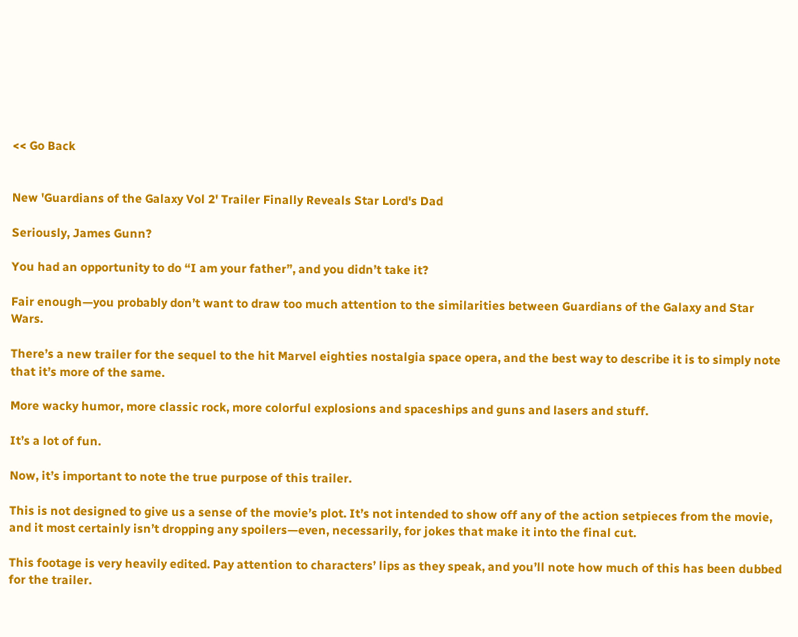<< Go Back


New 'Guardians of the Galaxy Vol 2' Trailer Finally Reveals Star Lord's Dad

Seriously, James Gunn?

You had an opportunity to do “I am your father”, and you didn’t take it?

Fair enough—you probably don’t want to draw too much attention to the similarities between Guardians of the Galaxy and Star Wars.

There’s a new trailer for the sequel to the hit Marvel eighties nostalgia space opera, and the best way to describe it is to simply note that it’s more of the same.

More wacky humor, more classic rock, more colorful explosions and spaceships and guns and lasers and stuff.

It’s a lot of fun.

Now, it’s important to note the true purpose of this trailer.

This is not designed to give us a sense of the movie’s plot. It’s not intended to show off any of the action setpieces from the movie, and it most certainly isn’t dropping any spoilers—even, necessarily, for jokes that make it into the final cut.

This footage is very heavily edited. Pay attention to characters’ lips as they speak, and you’ll note how much of this has been dubbed for the trailer.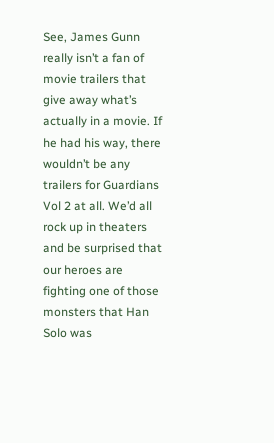See, James Gunn really isn’t a fan of movie trailers that give away what’s actually in a movie. If he had his way, there wouldn’t be any trailers for Guardians Vol 2 at all. We’d all rock up in theaters and be surprised that our heroes are fighting one of those monsters that Han Solo was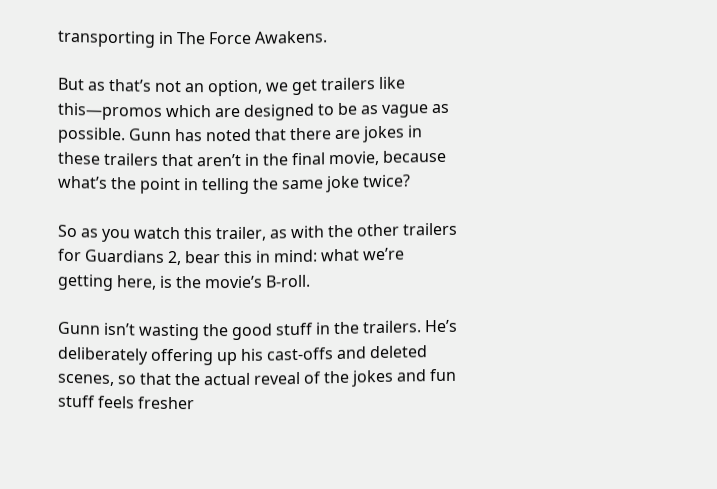transporting in The Force Awakens.

But as that’s not an option, we get trailers like this—promos which are designed to be as vague as possible. Gunn has noted that there are jokes in these trailers that aren’t in the final movie, because what’s the point in telling the same joke twice?

So as you watch this trailer, as with the other trailers for Guardians 2, bear this in mind: what we’re getting here, is the movie’s B-roll.

Gunn isn’t wasting the good stuff in the trailers. He’s deliberately offering up his cast-offs and deleted scenes, so that the actual reveal of the jokes and fun stuff feels fresher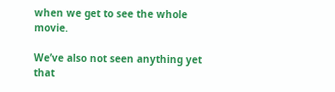when we get to see the whole movie.

We’ve also not seen anything yet that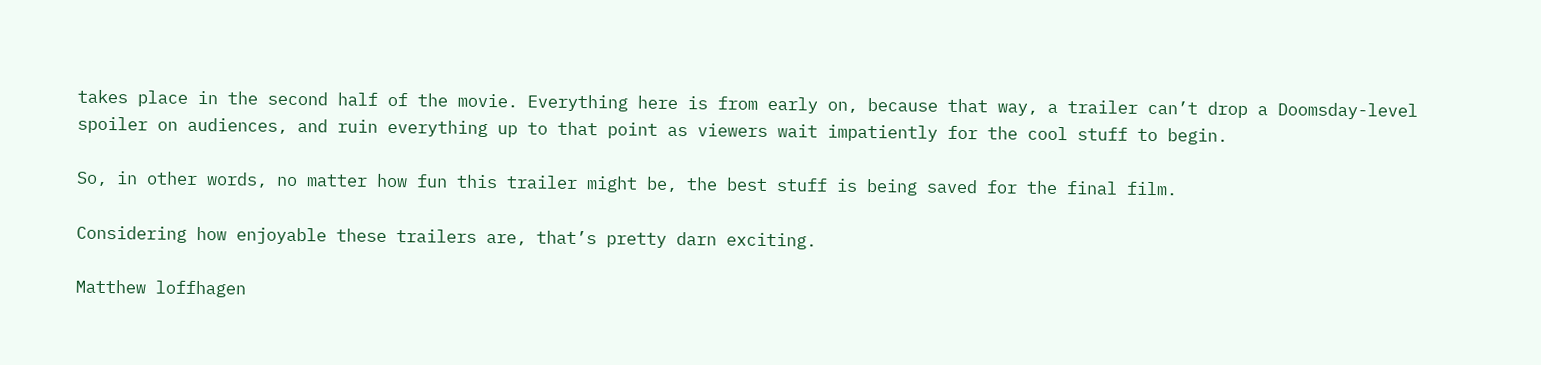takes place in the second half of the movie. Everything here is from early on, because that way, a trailer can’t drop a Doomsday-level spoiler on audiences, and ruin everything up to that point as viewers wait impatiently for the cool stuff to begin.

So, in other words, no matter how fun this trailer might be, the best stuff is being saved for the final film.

Considering how enjoyable these trailers are, that’s pretty darn exciting.

Matthew loffhagen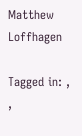Matthew Loffhagen

Tagged in: , ,